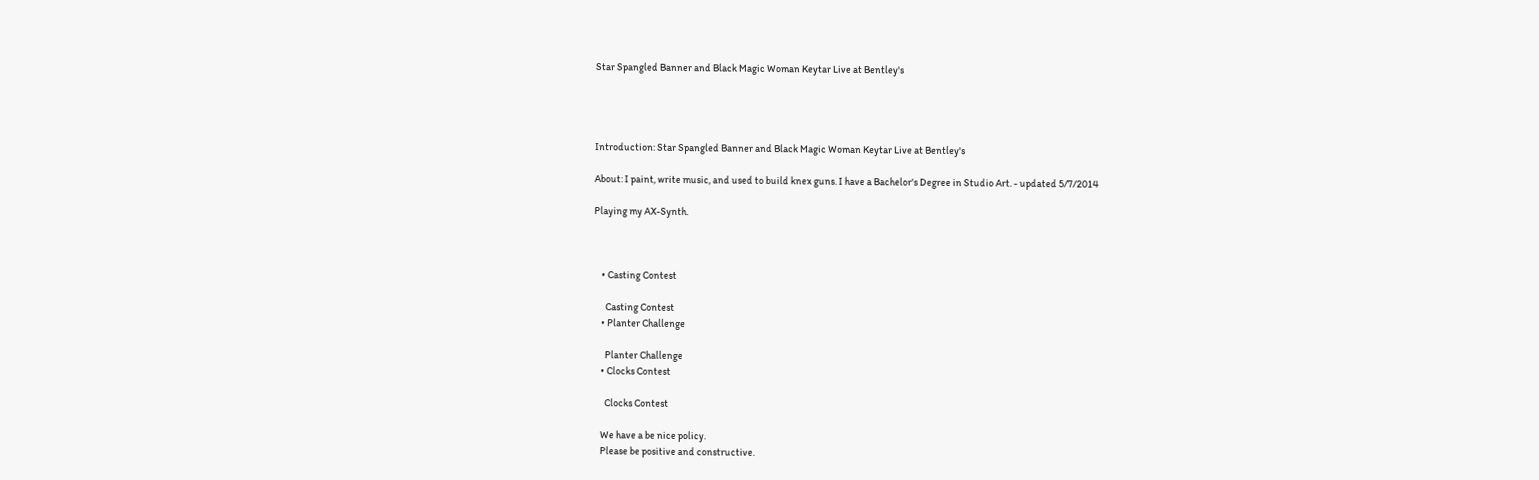Star Spangled Banner and Black Magic Woman Keytar Live at Bentley's




Introduction: Star Spangled Banner and Black Magic Woman Keytar Live at Bentley's

About: I paint, write music, and used to build knex guns. I have a Bachelor's Degree in Studio Art. - updated 5/7/2014

Playing my AX-Synth.



    • Casting Contest

      Casting Contest
    • Planter Challenge

      Planter Challenge
    • Clocks Contest

      Clocks Contest

    We have a be nice policy.
    Please be positive and constructive.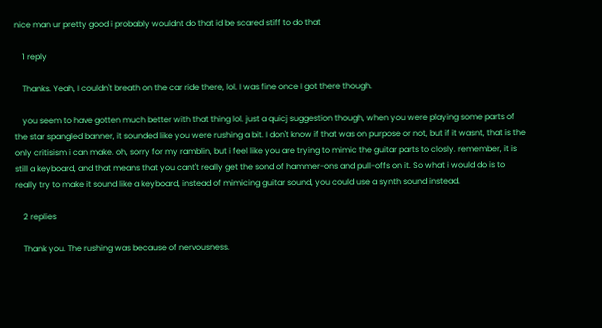nice man ur pretty good i probably wouldnt do that id be scared stiff to do that

    1 reply

    Thanks. Yeah, I couldn't breath on the car ride there, lol. I was fine once I got there though.

    you seem to have gotten much better with that thing lol. just a quicj suggestion though, when you were playing some parts of the star spangled banner, it sounded like you were rushing a bit. I don't know if that was on purpose or not, but if it wasnt, that is the only critisism i can make. oh, sorry for my ramblin, but i feel like you are trying to mimic the guitar parts to closly. remember, it is still a keyboard, and that means that you cant't really get the sond of hammer-ons and pull-offs on it. So what i would do is to really try to make it sound like a keyboard, instead of mimicing guitar sound, you could use a synth sound instead.

    2 replies

    Thank you. The rushing was because of nervousness.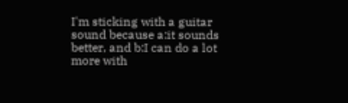I'm sticking with a guitar sound because a:it sounds better, and b:I can do a lot more with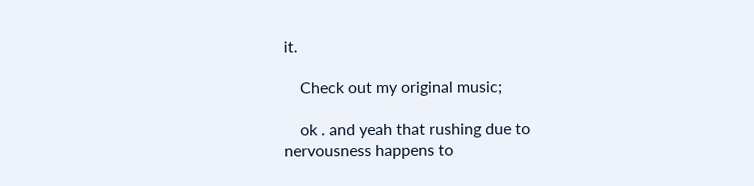it.

    Check out my original music;

    ok . and yeah that rushing due to nervousness happens to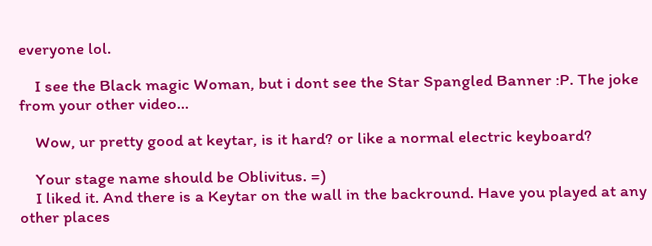everyone lol.

    I see the Black magic Woman, but i dont see the Star Spangled Banner :P. The joke from your other video...

    Wow, ur pretty good at keytar, is it hard? or like a normal electric keyboard?

    Your stage name should be Oblivitus. =)
    I liked it. And there is a Keytar on the wall in the backround. Have you played at any other places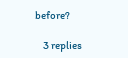before?

    3 replies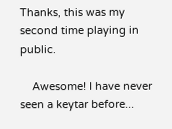Thanks, this was my second time playing in public.

    Awesome! I have never seen a keytar before...